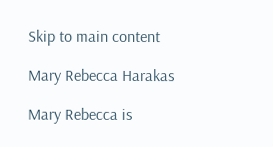Skip to main content

Mary Rebecca Harakas

Mary Rebecca is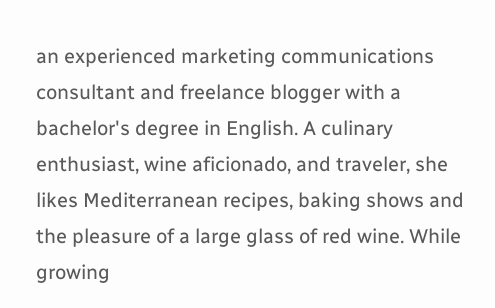an experienced marketing communications consultant and freelance blogger with a bachelor's degree in English. A culinary enthusiast, wine aficionado, and traveler, she likes Mediterranean recipes, baking shows and the pleasure of a large glass of red wine. While growing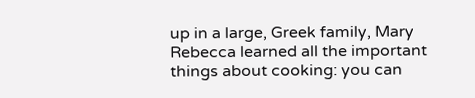up in a large, Greek family, Mary Rebecca learned all the important things about cooking: you can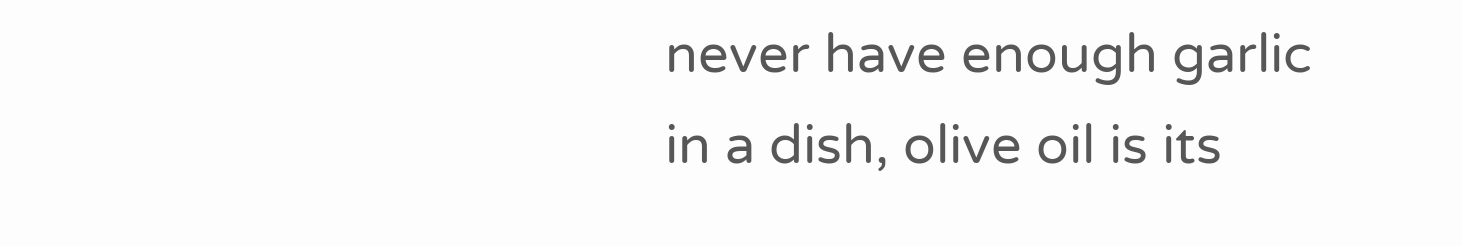never have enough garlic in a dish, olive oil is its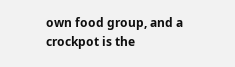own food group, and a crockpot is the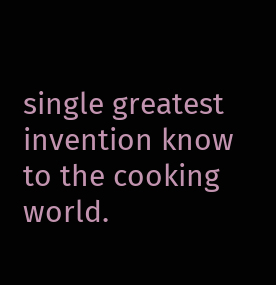single greatest invention know to the cooking world.